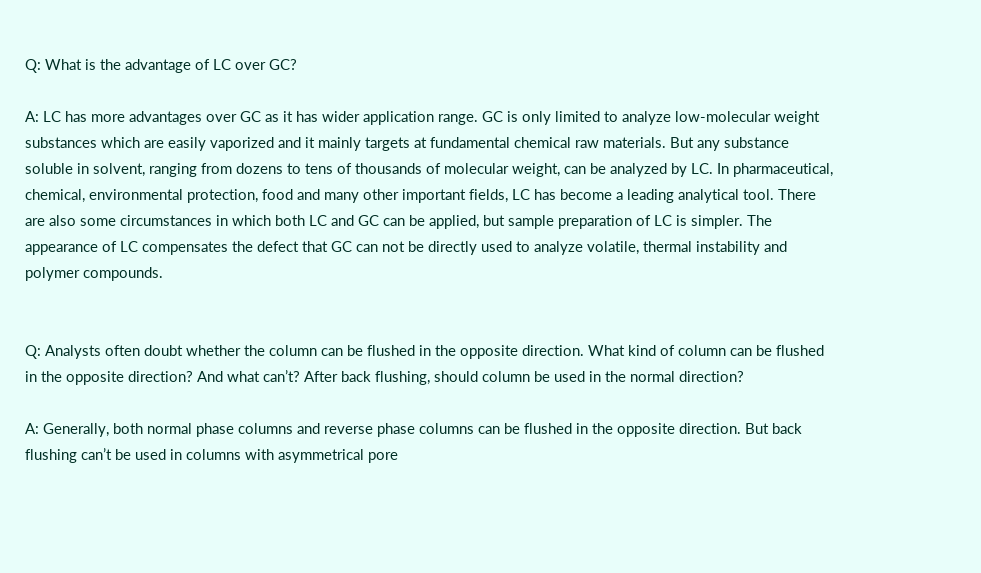Q: What is the advantage of LC over GC?

A: LC has more advantages over GC as it has wider application range. GC is only limited to analyze low-molecular weight substances which are easily vaporized and it mainly targets at fundamental chemical raw materials. But any substance soluble in solvent, ranging from dozens to tens of thousands of molecular weight, can be analyzed by LC. In pharmaceutical, chemical, environmental protection, food and many other important fields, LC has become a leading analytical tool. There are also some circumstances in which both LC and GC can be applied, but sample preparation of LC is simpler. The appearance of LC compensates the defect that GC can not be directly used to analyze volatile, thermal instability and polymer compounds.


Q: Analysts often doubt whether the column can be flushed in the opposite direction. What kind of column can be flushed in the opposite direction? And what can’t? After back flushing, should column be used in the normal direction?

A: Generally, both normal phase columns and reverse phase columns can be flushed in the opposite direction. But back flushing can’t be used in columns with asymmetrical pore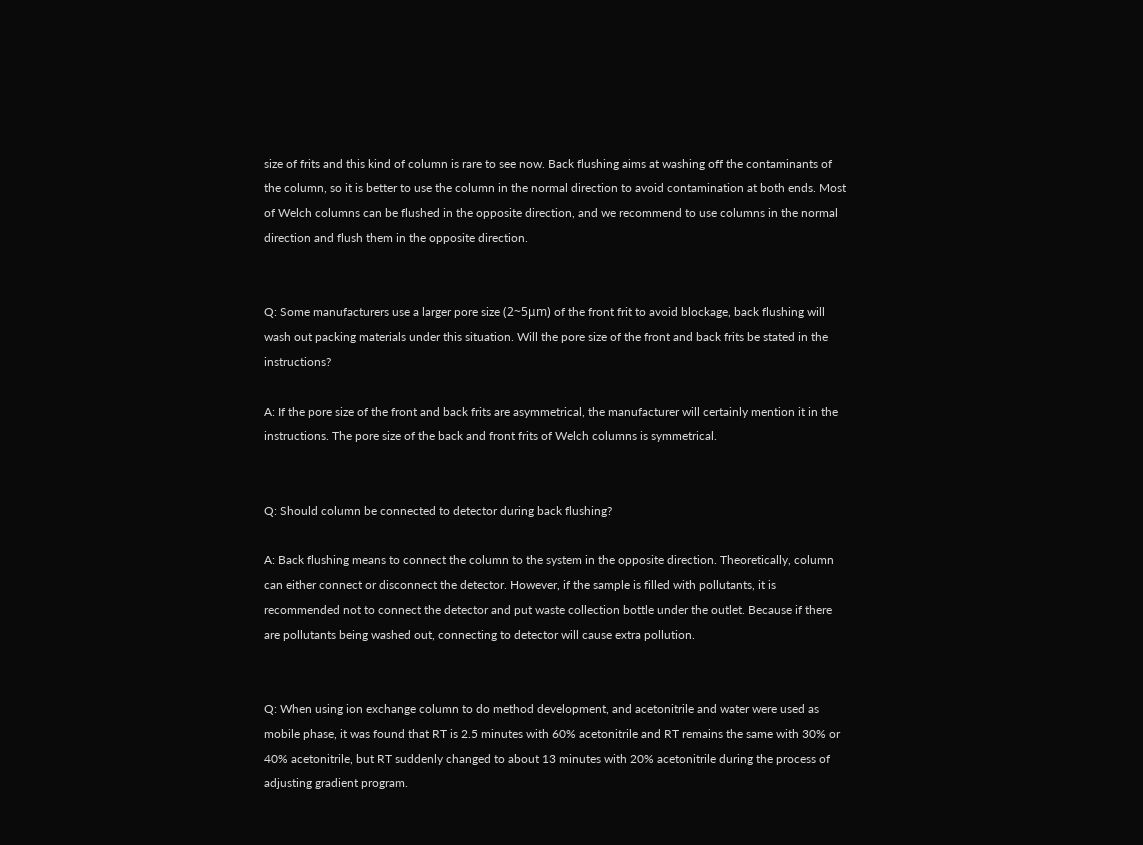size of frits and this kind of column is rare to see now. Back flushing aims at washing off the contaminants of the column, so it is better to use the column in the normal direction to avoid contamination at both ends. Most of Welch columns can be flushed in the opposite direction, and we recommend to use columns in the normal direction and flush them in the opposite direction.


Q: Some manufacturers use a larger pore size (2~5μm) of the front frit to avoid blockage, back flushing will wash out packing materials under this situation. Will the pore size of the front and back frits be stated in the instructions?

A: If the pore size of the front and back frits are asymmetrical, the manufacturer will certainly mention it in the instructions. The pore size of the back and front frits of Welch columns is symmetrical.


Q: Should column be connected to detector during back flushing?

A: Back flushing means to connect the column to the system in the opposite direction. Theoretically, column can either connect or disconnect the detector. However, if the sample is filled with pollutants, it is recommended not to connect the detector and put waste collection bottle under the outlet. Because if there are pollutants being washed out, connecting to detector will cause extra pollution.


Q: When using ion exchange column to do method development, and acetonitrile and water were used as mobile phase, it was found that RT is 2.5 minutes with 60% acetonitrile and RT remains the same with 30% or 40% acetonitrile, but RT suddenly changed to about 13 minutes with 20% acetonitrile during the process of adjusting gradient program.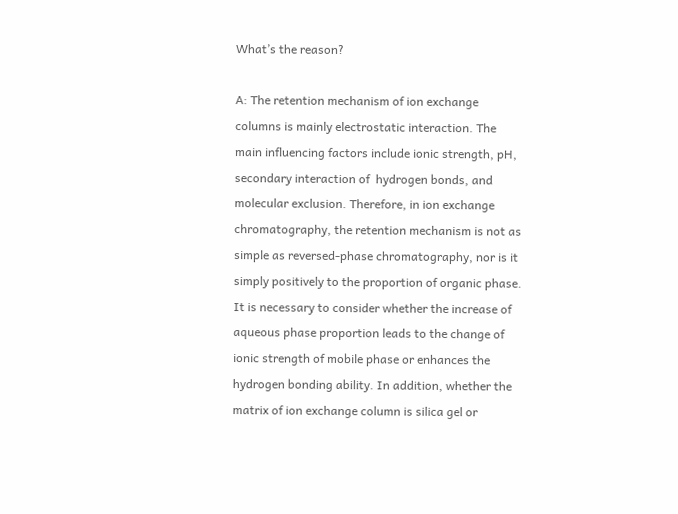What’s the reason?

A: The retention mechanism of ion exchange columns is mainly electrostatic interaction. The main influencing factors include ionic strength, pH, secondary interaction of  hydrogen bonds, and molecular exclusion. Therefore, in ion exchange chromatography, the retention mechanism is not as simple as reversed-phase chromatography, nor is it simply positively to the proportion of organic phase. It is necessary to consider whether the increase of aqueous phase proportion leads to the change of ionic strength of mobile phase or enhances the hydrogen bonding ability. In addition, whether the matrix of ion exchange column is silica gel or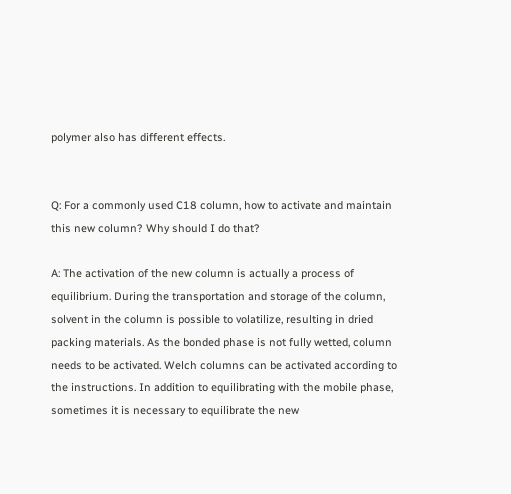polymer also has different effects.


Q: For a commonly used C18 column, how to activate and maintain this new column? Why should I do that?

A: The activation of the new column is actually a process of equilibrium. During the transportation and storage of the column, solvent in the column is possible to volatilize, resulting in dried packing materials. As the bonded phase is not fully wetted, column needs to be activated. Welch columns can be activated according to the instructions. In addition to equilibrating with the mobile phase, sometimes it is necessary to equilibrate the new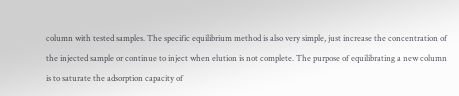column with tested samples. The specific equilibrium method is also very simple, just increase the concentration of the injected sample or continue to inject when elution is not complete. The purpose of equilibrating a new column is to saturate the adsorption capacity of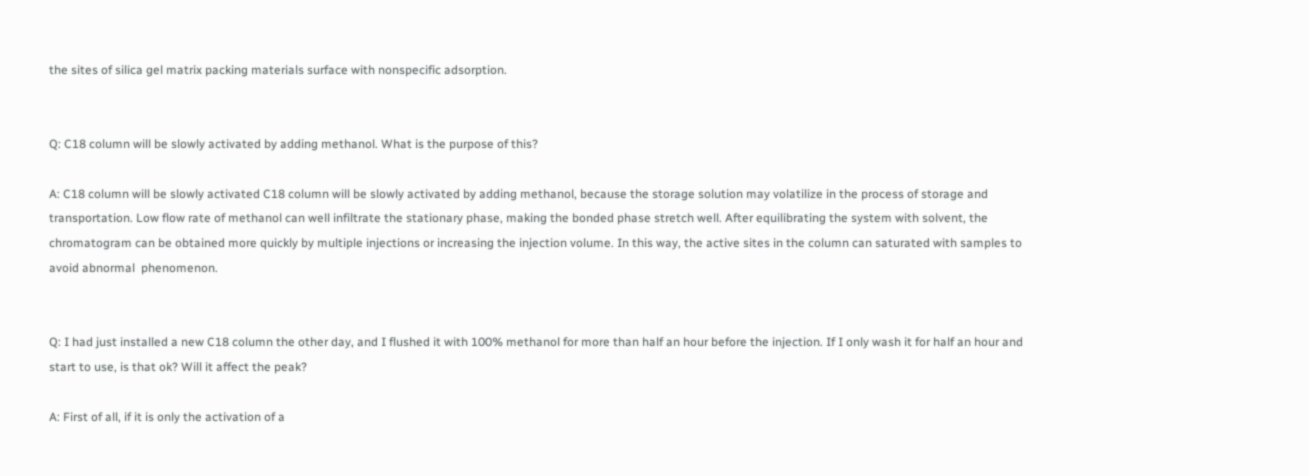the sites of silica gel matrix packing materials surface with nonspecific adsorption.


Q: C18 column will be slowly activated by adding methanol. What is the purpose of this?

A: C18 column will be slowly activated C18 column will be slowly activated by adding methanol, because the storage solution may volatilize in the process of storage and transportation. Low flow rate of methanol can well infiltrate the stationary phase, making the bonded phase stretch well. After equilibrating the system with solvent, the chromatogram can be obtained more quickly by multiple injections or increasing the injection volume. In this way, the active sites in the column can saturated with samples to avoid abnormal  phenomenon.


Q: I had just installed a new C18 column the other day, and I flushed it with 100% methanol for more than half an hour before the injection. If I only wash it for half an hour and start to use, is that ok? Will it affect the peak?

A: First of all, if it is only the activation of a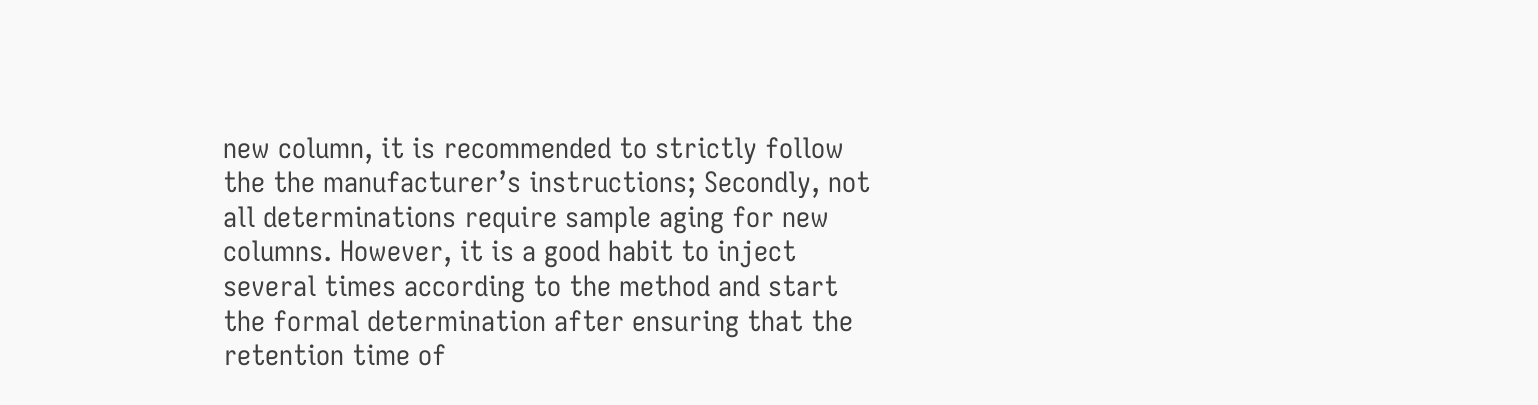new column, it is recommended to strictly follow the the manufacturer’s instructions; Secondly, not all determinations require sample aging for new columns. However, it is a good habit to inject several times according to the method and start the formal determination after ensuring that the retention time of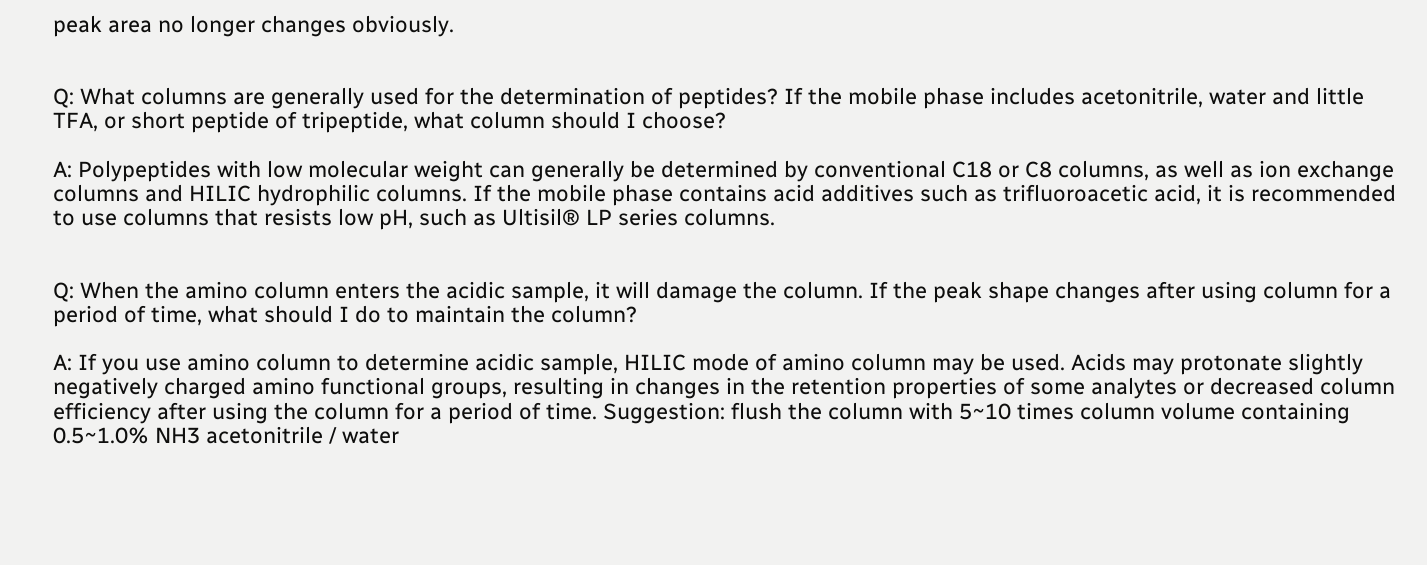peak area no longer changes obviously.


Q: What columns are generally used for the determination of peptides? If the mobile phase includes acetonitrile, water and little TFA, or short peptide of tripeptide, what column should I choose?

A: Polypeptides with low molecular weight can generally be determined by conventional C18 or C8 columns, as well as ion exchange columns and HILIC hydrophilic columns. If the mobile phase contains acid additives such as trifluoroacetic acid, it is recommended to use columns that resists low pH, such as Ultisil® LP series columns.


Q: When the amino column enters the acidic sample, it will damage the column. If the peak shape changes after using column for a period of time, what should I do to maintain the column?

A: If you use amino column to determine acidic sample, HILIC mode of amino column may be used. Acids may protonate slightly negatively charged amino functional groups, resulting in changes in the retention properties of some analytes or decreased column efficiency after using the column for a period of time. Suggestion: flush the column with 5~10 times column volume containing 0.5~1.0% NH3 acetonitrile / water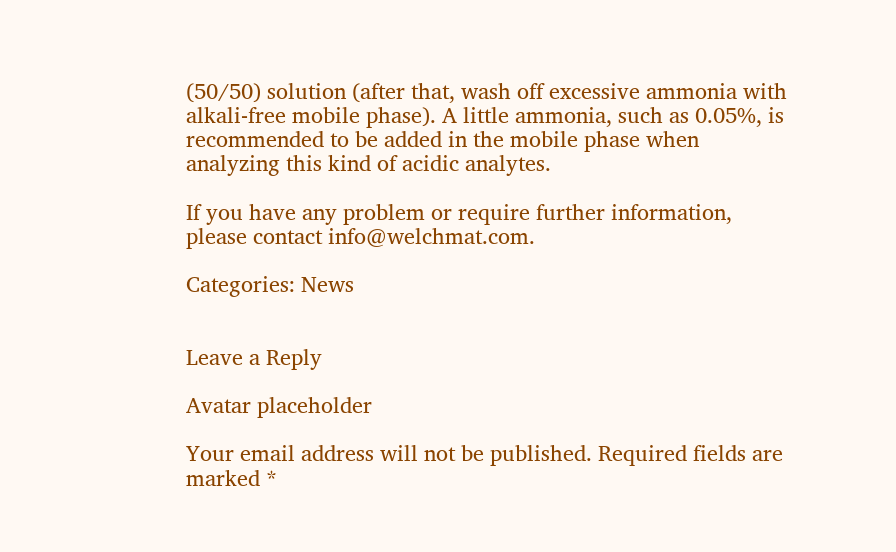(50/50) solution (after that, wash off excessive ammonia with alkali-free mobile phase). A little ammonia, such as 0.05%, is recommended to be added in the mobile phase when analyzing this kind of acidic analytes.

If you have any problem or require further information, please contact info@welchmat.com.

Categories: News


Leave a Reply

Avatar placeholder

Your email address will not be published. Required fields are marked *